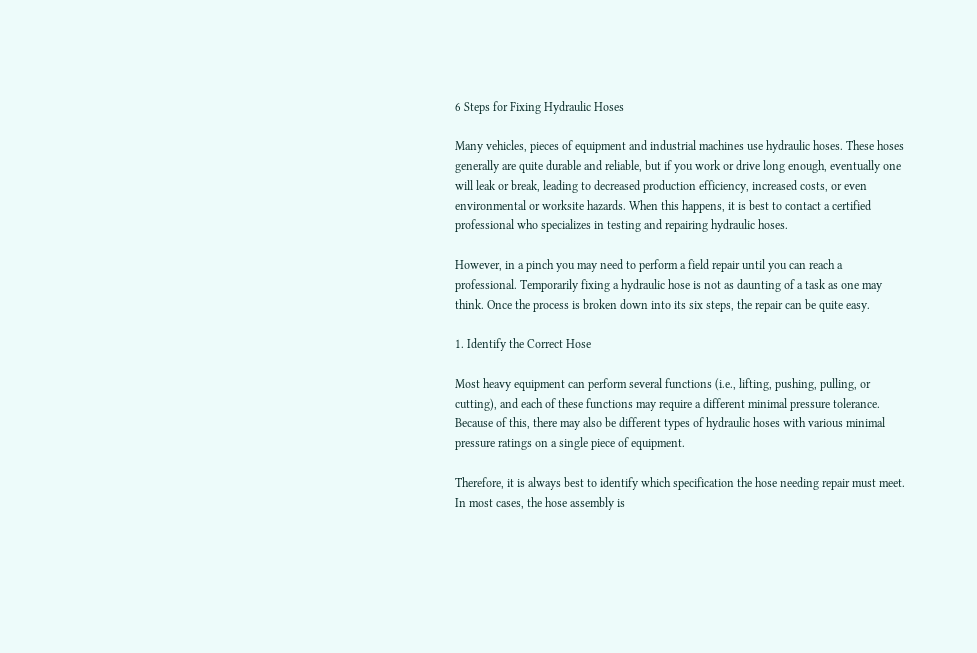6 Steps for Fixing Hydraulic Hoses

Many vehicles, pieces of equipment and industrial machines use hydraulic hoses. These hoses generally are quite durable and reliable, but if you work or drive long enough, eventually one will leak or break, leading to decreased production efficiency, increased costs, or even environmental or worksite hazards. When this happens, it is best to contact a certified professional who specializes in testing and repairing hydraulic hoses.

However, in a pinch you may need to perform a field repair until you can reach a professional. Temporarily fixing a hydraulic hose is not as daunting of a task as one may think. Once the process is broken down into its six steps, the repair can be quite easy.

1. Identify the Correct Hose

Most heavy equipment can perform several functions (i.e., lifting, pushing, pulling, or cutting), and each of these functions may require a different minimal pressure tolerance. Because of this, there may also be different types of hydraulic hoses with various minimal pressure ratings on a single piece of equipment.

Therefore, it is always best to identify which specification the hose needing repair must meet. In most cases, the hose assembly is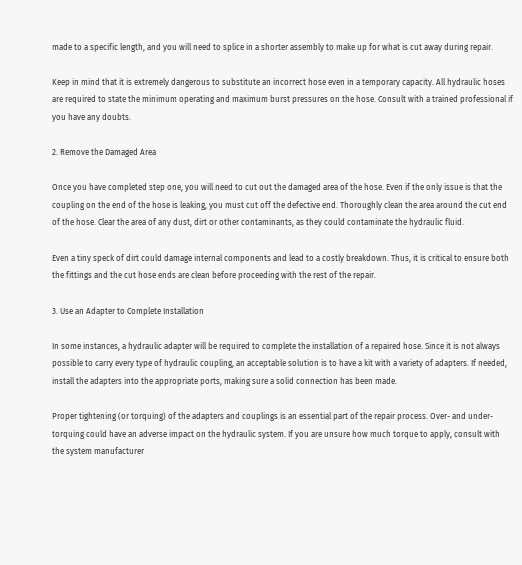made to a specific length, and you will need to splice in a shorter assembly to make up for what is cut away during repair.

Keep in mind that it is extremely dangerous to substitute an incorrect hose even in a temporary capacity. All hydraulic hoses are required to state the minimum operating and maximum burst pressures on the hose. Consult with a trained professional if you have any doubts.

2. Remove the Damaged Area

Once you have completed step one, you will need to cut out the damaged area of the hose. Even if the only issue is that the coupling on the end of the hose is leaking, you must cut off the defective end. Thoroughly clean the area around the cut end of the hose. Clear the area of any dust, dirt or other contaminants, as they could contaminate the hydraulic fluid.

Even a tiny speck of dirt could damage internal components and lead to a costly breakdown. Thus, it is critical to ensure both the fittings and the cut hose ends are clean before proceeding with the rest of the repair.

3. Use an Adapter to Complete Installation

In some instances, a hydraulic adapter will be required to complete the installation of a repaired hose. Since it is not always possible to carry every type of hydraulic coupling, an acceptable solution is to have a kit with a variety of adapters. If needed, install the adapters into the appropriate ports, making sure a solid connection has been made.

Proper tightening (or torquing) of the adapters and couplings is an essential part of the repair process. Over- and under-torquing could have an adverse impact on the hydraulic system. If you are unsure how much torque to apply, consult with the system manufacturer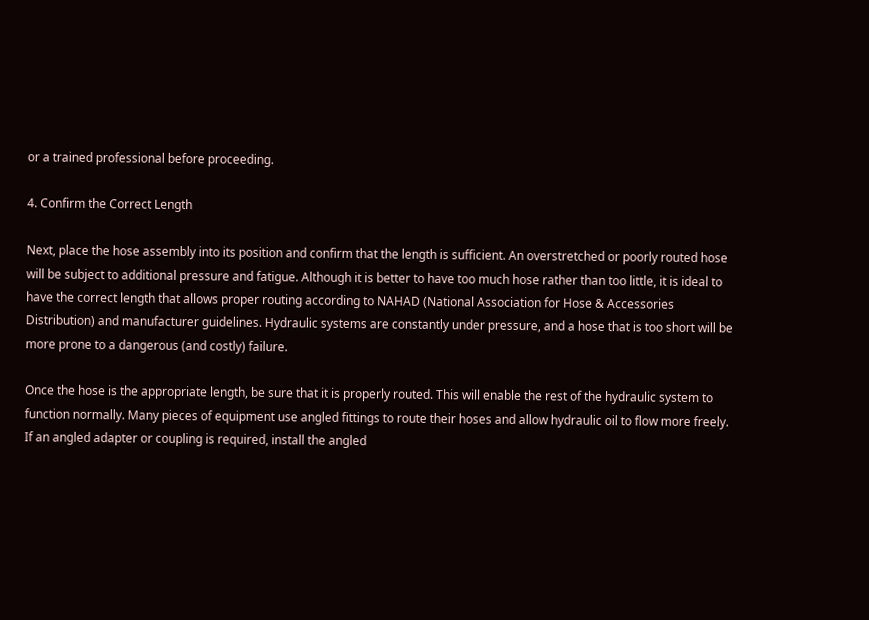or a trained professional before proceeding.

4. Confirm the Correct Length

Next, place the hose assembly into its position and confirm that the length is sufficient. An overstretched or poorly routed hose will be subject to additional pressure and fatigue. Although it is better to have too much hose rather than too little, it is ideal to have the correct length that allows proper routing according to NAHAD (National Association for Hose & Accessories Distribution) and manufacturer guidelines. Hydraulic systems are constantly under pressure, and a hose that is too short will be more prone to a dangerous (and costly) failure.

Once the hose is the appropriate length, be sure that it is properly routed. This will enable the rest of the hydraulic system to function normally. Many pieces of equipment use angled fittings to route their hoses and allow hydraulic oil to flow more freely. If an angled adapter or coupling is required, install the angled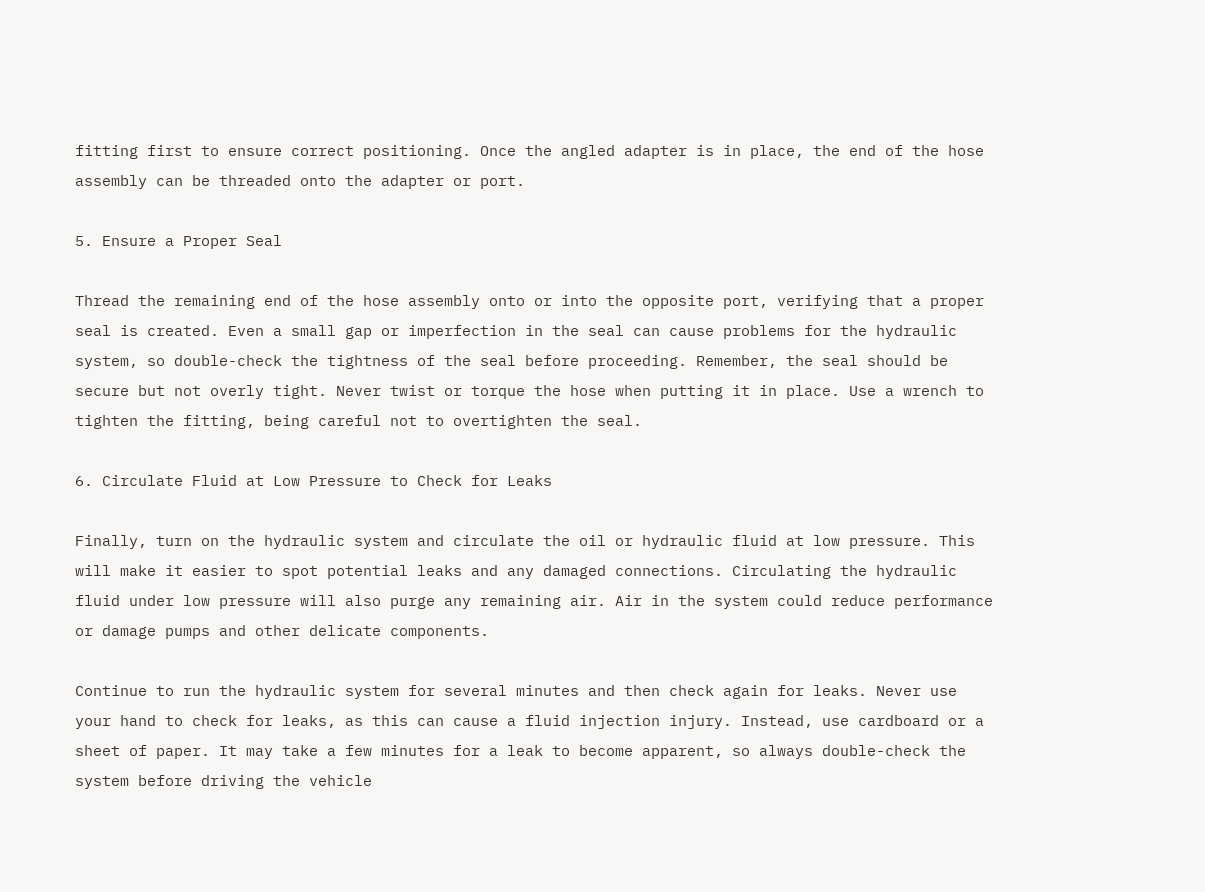fitting first to ensure correct positioning. Once the angled adapter is in place, the end of the hose assembly can be threaded onto the adapter or port.

5. Ensure a Proper Seal

Thread the remaining end of the hose assembly onto or into the opposite port, verifying that a proper seal is created. Even a small gap or imperfection in the seal can cause problems for the hydraulic system, so double-check the tightness of the seal before proceeding. Remember, the seal should be secure but not overly tight. Never twist or torque the hose when putting it in place. Use a wrench to tighten the fitting, being careful not to overtighten the seal.

6. Circulate Fluid at Low Pressure to Check for Leaks

Finally, turn on the hydraulic system and circulate the oil or hydraulic fluid at low pressure. This will make it easier to spot potential leaks and any damaged connections. Circulating the hydraulic fluid under low pressure will also purge any remaining air. Air in the system could reduce performance or damage pumps and other delicate components.

Continue to run the hydraulic system for several minutes and then check again for leaks. Never use your hand to check for leaks, as this can cause a fluid injection injury. Instead, use cardboard or a sheet of paper. It may take a few minutes for a leak to become apparent, so always double-check the system before driving the vehicle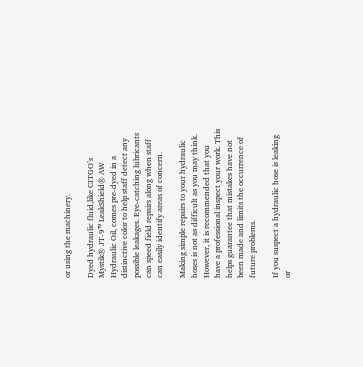or using the machinery.

Dyed hydraulic fluid,like CITGO’s Mystik® JT-9™ LeakShield® AW Hydraulic Oil, comes pre-dyed in a distinctive color to help staff detect any possible leakages. Eye-catching lubricants can speed field repairs along when staff can easily identify areas of concern.

Making simple repairs to your hydraulic hoses is not as difficult as you may think. However, it is recommended that you have a professional inspect your work. This helps guarantee that mistakes have not been made and limits the occurrence of future problems.

If you suspect a hydraulic hose is leaking or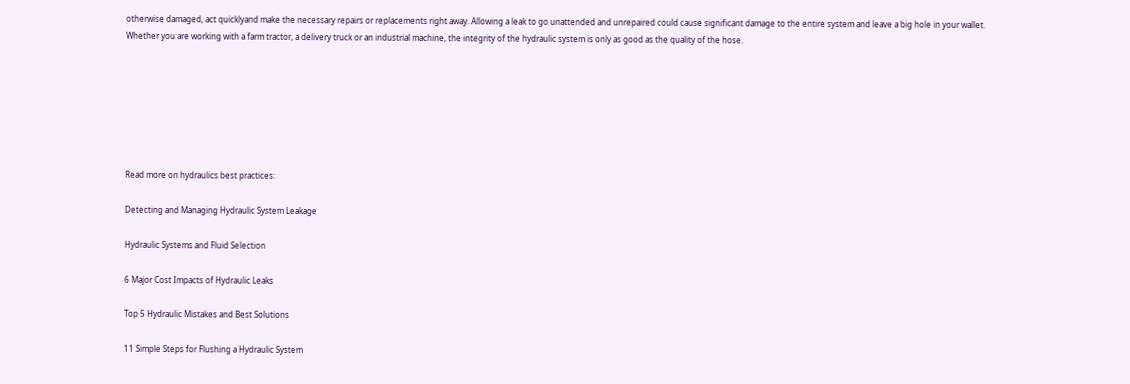otherwise damaged, act quicklyand make the necessary repairs or replacements right away. Allowing a leak to go unattended and unrepaired could cause significant damage to the entire system and leave a big hole in your wallet. Whether you are working with a farm tractor, a delivery truck or an industrial machine, the integrity of the hydraulic system is only as good as the quality of the hose.







Read more on hydraulics best practices:

Detecting and Managing Hydraulic System Leakage

Hydraulic Systems and Fluid Selection

6 Major Cost Impacts of Hydraulic Leaks

Top 5 Hydraulic Mistakes and Best Solutions

11 Simple Steps for Flushing a Hydraulic System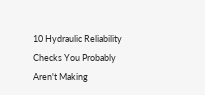10 Hydraulic Reliability Checks You Probably Aren't Making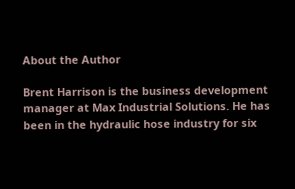About the Author

Brent Harrison is the business development manager at Max Industrial Solutions. He has been in the hydraulic hose industry for six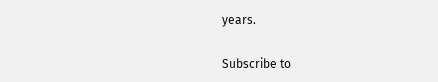years.

Subscribe to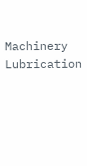Machinery Lubrication